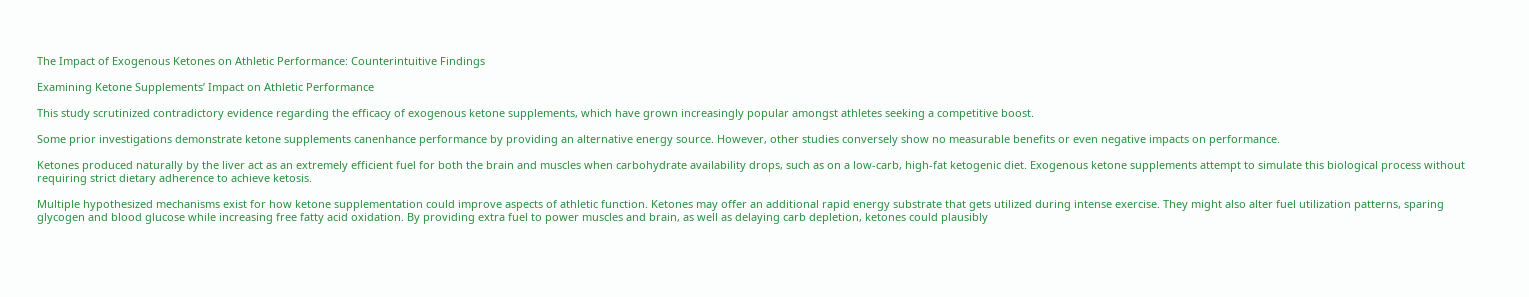The Impact of Exogenous Ketones on Athletic Performance: Counterintuitive Findings

Examining Ketone Supplements’ Impact on Athletic Performance

This study scrutinized contradictory evidence regarding the efficacy of exogenous ketone supplements, which have grown increasingly popular amongst athletes seeking a competitive boost.

Some prior investigations demonstrate ketone supplements canenhance performance by providing an alternative energy source. However, other studies conversely show no measurable benefits or even negative impacts on performance.

Ketones produced naturally by the liver act as an extremely efficient fuel for both the brain and muscles when carbohydrate availability drops, such as on a low-carb, high-fat ketogenic diet. Exogenous ketone supplements attempt to simulate this biological process without requiring strict dietary adherence to achieve ketosis.

Multiple hypothesized mechanisms exist for how ketone supplementation could improve aspects of athletic function. Ketones may offer an additional rapid energy substrate that gets utilized during intense exercise. They might also alter fuel utilization patterns, sparing glycogen and blood glucose while increasing free fatty acid oxidation. By providing extra fuel to power muscles and brain, as well as delaying carb depletion, ketones could plausibly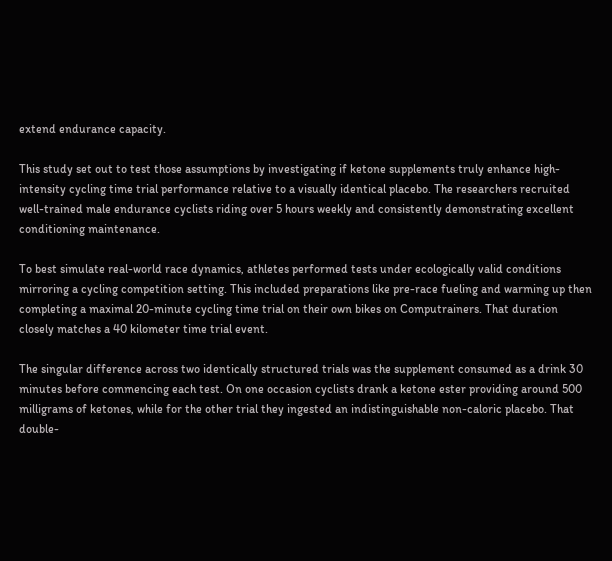extend endurance capacity.

This study set out to test those assumptions by investigating if ketone supplements truly enhance high-intensity cycling time trial performance relative to a visually identical placebo. The researchers recruited well-trained male endurance cyclists riding over 5 hours weekly and consistently demonstrating excellent conditioning maintenance.

To best simulate real-world race dynamics, athletes performed tests under ecologically valid conditions mirroring a cycling competition setting. This included preparations like pre-race fueling and warming up then completing a maximal 20-minute cycling time trial on their own bikes on Computrainers. That duration closely matches a 40 kilometer time trial event.

The singular difference across two identically structured trials was the supplement consumed as a drink 30 minutes before commencing each test. On one occasion cyclists drank a ketone ester providing around 500 milligrams of ketones, while for the other trial they ingested an indistinguishable non-caloric placebo. That double-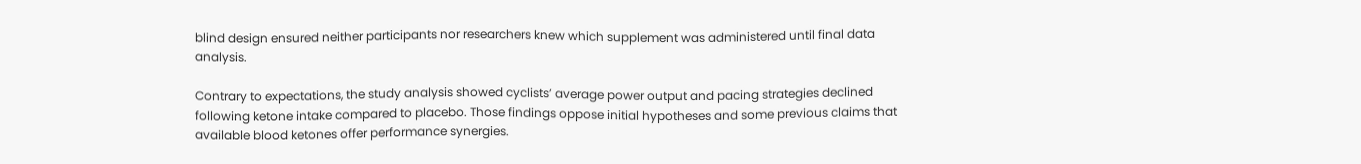blind design ensured neither participants nor researchers knew which supplement was administered until final data analysis.

Contrary to expectations, the study analysis showed cyclists’ average power output and pacing strategies declined following ketone intake compared to placebo. Those findings oppose initial hypotheses and some previous claims that available blood ketones offer performance synergies.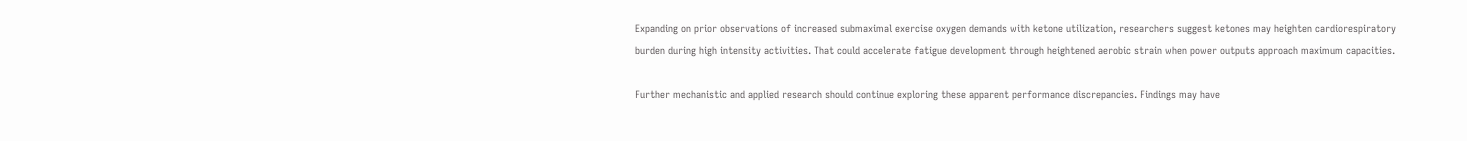Expanding on prior observations of increased submaximal exercise oxygen demands with ketone utilization, researchers suggest ketones may heighten cardiorespiratory burden during high intensity activities. That could accelerate fatigue development through heightened aerobic strain when power outputs approach maximum capacities.

Further mechanistic and applied research should continue exploring these apparent performance discrepancies. Findings may have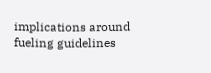implications around fueling guidelines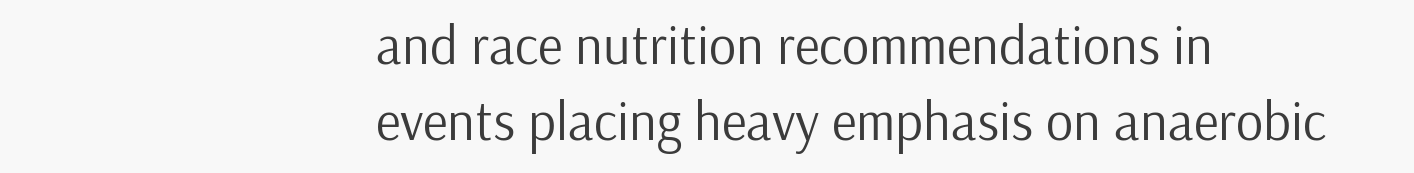and race nutrition recommendations in events placing heavy emphasis on anaerobic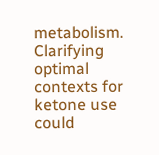metabolism. Clarifying optimal contexts for ketone use could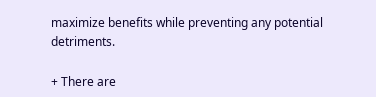maximize benefits while preventing any potential detriments.

+ There are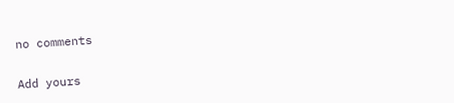no comments

Add yours